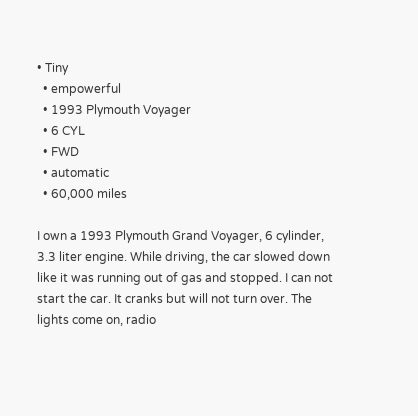• Tiny
  • empowerful
  • 1993 Plymouth Voyager
  • 6 CYL
  • FWD
  • automatic
  • 60,000 miles

I own a 1993 Plymouth Grand Voyager, 6 cylinder, 3.3 liter engine. While driving, the car slowed down like it was running out of gas and stopped. I can not start the car. It cranks but will not turn over. The lights come on, radio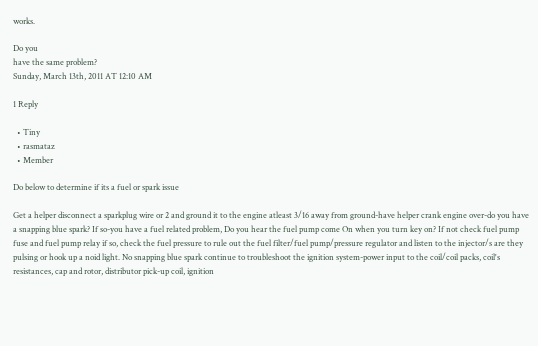works.

Do you
have the same problem?
Sunday, March 13th, 2011 AT 12:10 AM

1 Reply

  • Tiny
  • rasmataz
  • Member

Do below to determine if its a fuel or spark issue

Get a helper disconnect a sparkplug wire or 2 and ground it to the engine atleast 3/16 away from ground-have helper crank engine over-do you have a snapping blue spark? If so-you have a fuel related problem, Do you hear the fuel pump come On when you turn key on? If not check fuel pump fuse and fuel pump relay if so, check the fuel pressure to rule out the fuel filter/fuel pump/pressure regulator and listen to the injector/s are they pulsing or hook up a noid light. No snapping blue spark continue to troubleshoot the ignition system-power input to the coil/coil packs, coil's resistances, cap and rotor, distributor pick-up coil, ignition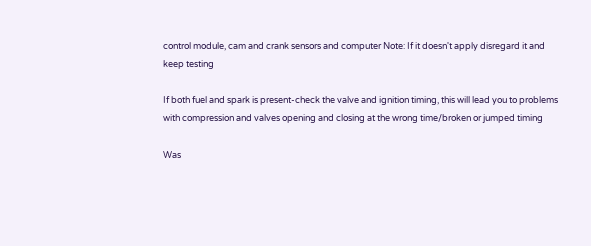control module, cam and crank sensors and computer Note: If it doesn't apply disregard it and keep testing

If both fuel and spark is present-check the valve and ignition timing, this will lead you to problems
with compression and valves opening and closing at the wrong time/broken or jumped timing

Was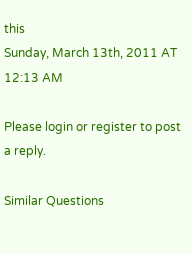this
Sunday, March 13th, 2011 AT 12:13 AM

Please login or register to post a reply.

Similar Questions